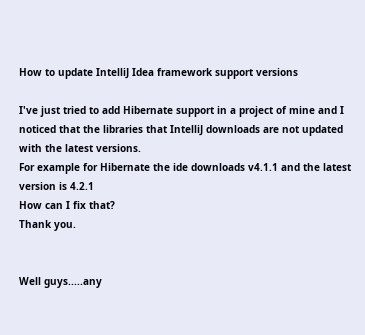How to update IntelliJ Idea framework support versions

I've just tried to add Hibernate support in a project of mine and I noticed that the libraries that IntelliJ downloads are not updated with the latest versions.
For example for Hibernate the ide downloads v4.1.1 and the latest version is 4.2.1
How can I fix that?
Thank you.


Well guys.....any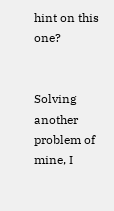hint on this one?


Solving another problem of mine, I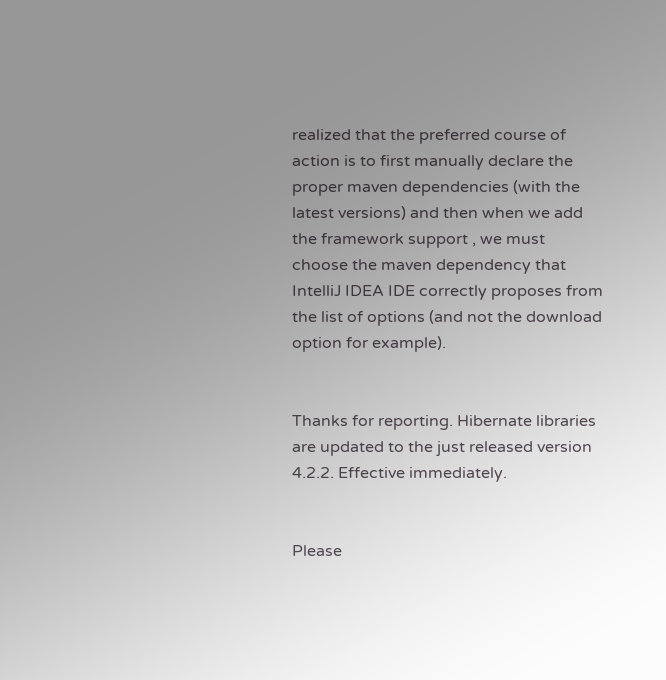realized that the preferred course of action is to first manually declare the proper maven dependencies (with the latest versions) and then when we add the framework support , we must choose the maven dependency that IntelliJ IDEA IDE correctly proposes from the list of options (and not the download option for example).


Thanks for reporting. Hibernate libraries are updated to the just released version 4.2.2. Effective immediately.


Please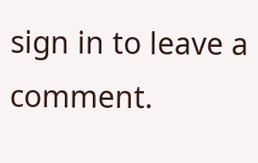sign in to leave a comment.